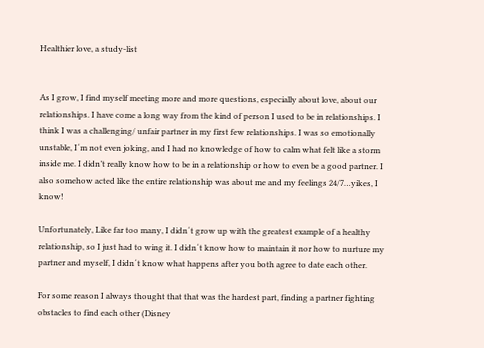Healthier love, a study-list


As I grow, I find myself meeting more and more questions, especially about love, about our relationships. I have come a long way from the kind of person I used to be in relationships. I think I was a challenging/ unfair partner in my first few relationships. I was so emotionally unstable, I´m not even joking, and I had no knowledge of how to calm what felt like a storm inside me. I didn’t really know how to be in a relationship or how to even be a good partner. I also somehow acted like the entire relationship was about me and my feelings 24/7…yikes, I know!

Unfortunately, Like far too many, I didn´t grow up with the greatest example of a healthy relationship, so I just had to wing it. I didn´t know how to maintain it nor how to nurture my partner and myself, I didn´t know what happens after you both agree to date each other.

For some reason I always thought that that was the hardest part, finding a partner fighting obstacles to find each other (Disney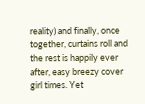reality) and finally, once together, curtains roll and the rest is happily ever after, easy breezy cover girl times. Yet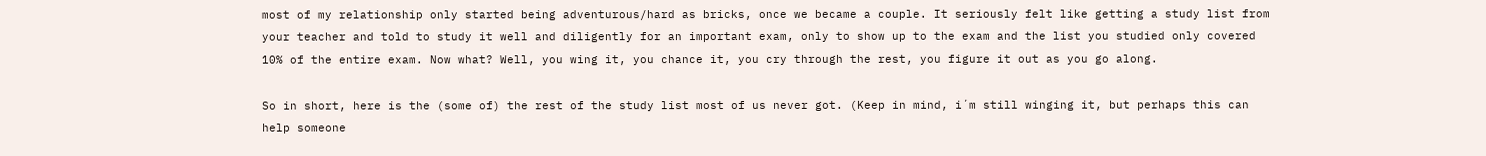most of my relationship only started being adventurous/hard as bricks, once we became a couple. It seriously felt like getting a study list from your teacher and told to study it well and diligently for an important exam, only to show up to the exam and the list you studied only covered 10% of the entire exam. Now what? Well, you wing it, you chance it, you cry through the rest, you figure it out as you go along.

So in short, here is the (some of) the rest of the study list most of us never got. (Keep in mind, i´m still winging it, but perhaps this can help someone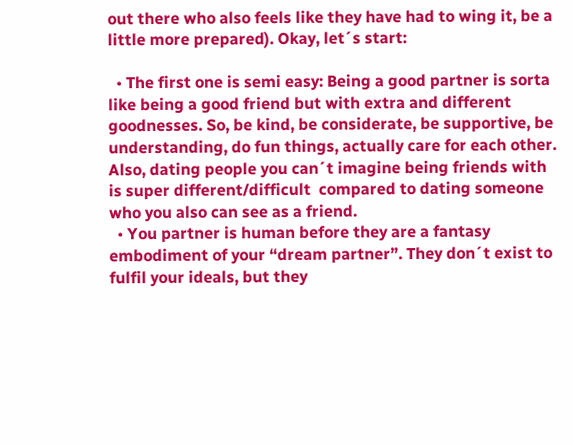out there who also feels like they have had to wing it, be a little more prepared). Okay, let´s start:

  • The first one is semi easy: Being a good partner is sorta like being a good friend but with extra and different goodnesses. So, be kind, be considerate, be supportive, be understanding, do fun things, actually care for each other. Also, dating people you can´t imagine being friends with is super different/difficult  compared to dating someone who you also can see as a friend.
  • You partner is human before they are a fantasy embodiment of your “dream partner”. They don´t exist to fulfil your ideals, but they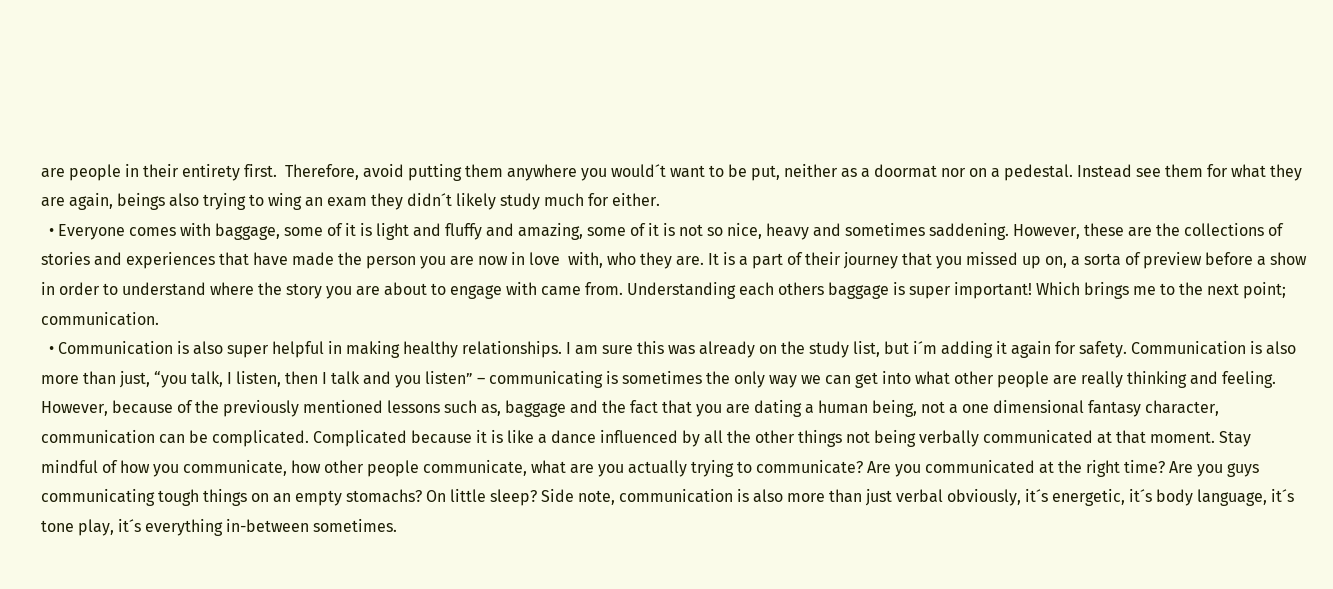are people in their entirety first.  Therefore, avoid putting them anywhere you would´t want to be put, neither as a doormat nor on a pedestal. Instead see them for what they are again, beings also trying to wing an exam they didn´t likely study much for either.
  • Everyone comes with baggage, some of it is light and fluffy and amazing, some of it is not so nice, heavy and sometimes saddening. However, these are the collections of stories and experiences that have made the person you are now in love  with, who they are. It is a part of their journey that you missed up on, a sorta of preview before a show in order to understand where the story you are about to engage with came from. Understanding each others baggage is super important! Which brings me to the next point; communication.
  • Communication is also super helpful in making healthy relationships. I am sure this was already on the study list, but i´m adding it again for safety. Communication is also more than just, “you talk, I listen, then I talk and you listen” – communicating is sometimes the only way we can get into what other people are really thinking and feeling. However, because of the previously mentioned lessons such as, baggage and the fact that you are dating a human being, not a one dimensional fantasy character, communication can be complicated. Complicated because it is like a dance influenced by all the other things not being verbally communicated at that moment. Stay mindful of how you communicate, how other people communicate, what are you actually trying to communicate? Are you communicated at the right time? Are you guys communicating tough things on an empty stomachs? On little sleep? Side note, communication is also more than just verbal obviously, it´s energetic, it´s body language, it´s tone play, it´s everything in-between sometimes.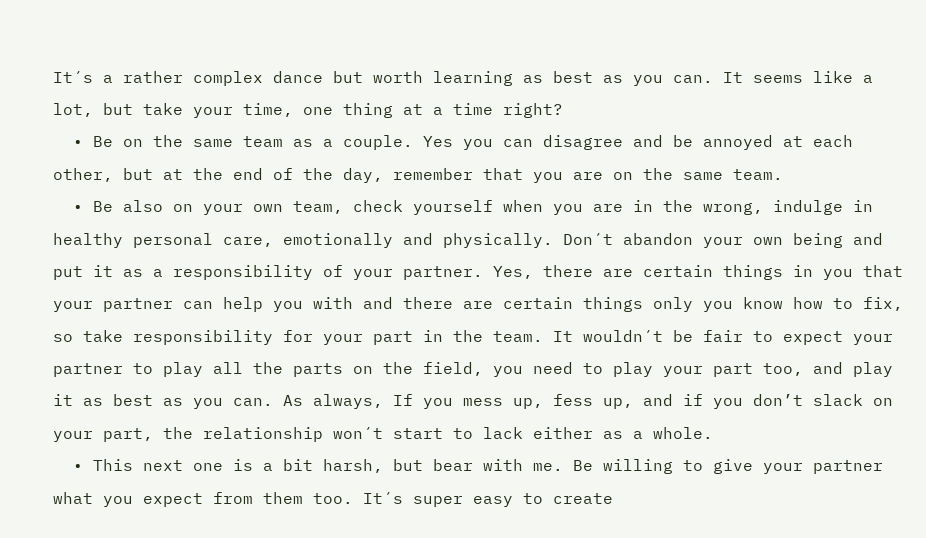It´s a rather complex dance but worth learning as best as you can. It seems like a lot, but take your time, one thing at a time right?
  • Be on the same team as a couple. Yes you can disagree and be annoyed at each other, but at the end of the day, remember that you are on the same team.
  • Be also on your own team, check yourself when you are in the wrong, indulge in healthy personal care, emotionally and physically. Don´t abandon your own being and put it as a responsibility of your partner. Yes, there are certain things in you that your partner can help you with and there are certain things only you know how to fix, so take responsibility for your part in the team. It wouldn´t be fair to expect your partner to play all the parts on the field, you need to play your part too, and play it as best as you can. As always, If you mess up, fess up, and if you don’t slack on your part, the relationship won´t start to lack either as a whole.
  • This next one is a bit harsh, but bear with me. Be willing to give your partner what you expect from them too. It´s super easy to create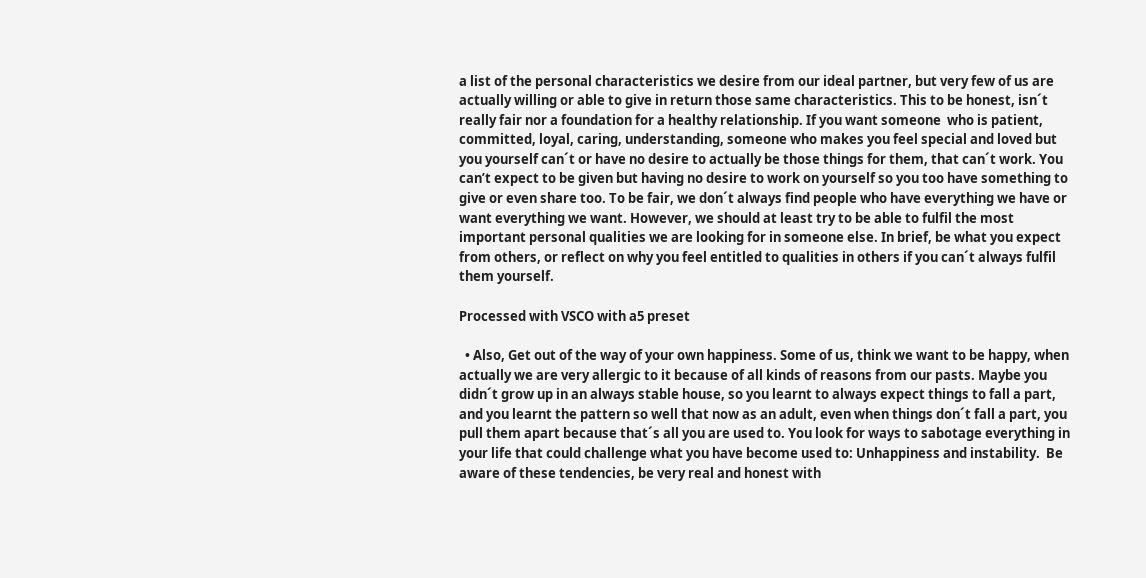a list of the personal characteristics we desire from our ideal partner, but very few of us are actually willing or able to give in return those same characteristics. This to be honest, isn´t really fair nor a foundation for a healthy relationship. If you want someone  who is patient, committed, loyal, caring, understanding, someone who makes you feel special and loved but you yourself can´t or have no desire to actually be those things for them, that can´t work. You can’t expect to be given but having no desire to work on yourself so you too have something to give or even share too. To be fair, we don´t always find people who have everything we have or want everything we want. However, we should at least try to be able to fulfil the most important personal qualities we are looking for in someone else. In brief, be what you expect from others, or reflect on why you feel entitled to qualities in others if you can´t always fulfil them yourself.

Processed with VSCO with a5 preset

  • Also, Get out of the way of your own happiness. Some of us, think we want to be happy, when actually we are very allergic to it because of all kinds of reasons from our pasts. Maybe you didn´t grow up in an always stable house, so you learnt to always expect things to fall a part, and you learnt the pattern so well that now as an adult, even when things don´t fall a part, you pull them apart because that´s all you are used to. You look for ways to sabotage everything in your life that could challenge what you have become used to: Unhappiness and instability.  Be aware of these tendencies, be very real and honest with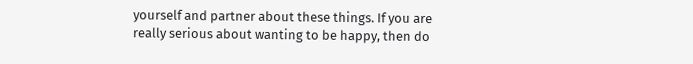yourself and partner about these things. If you are really serious about wanting to be happy, then do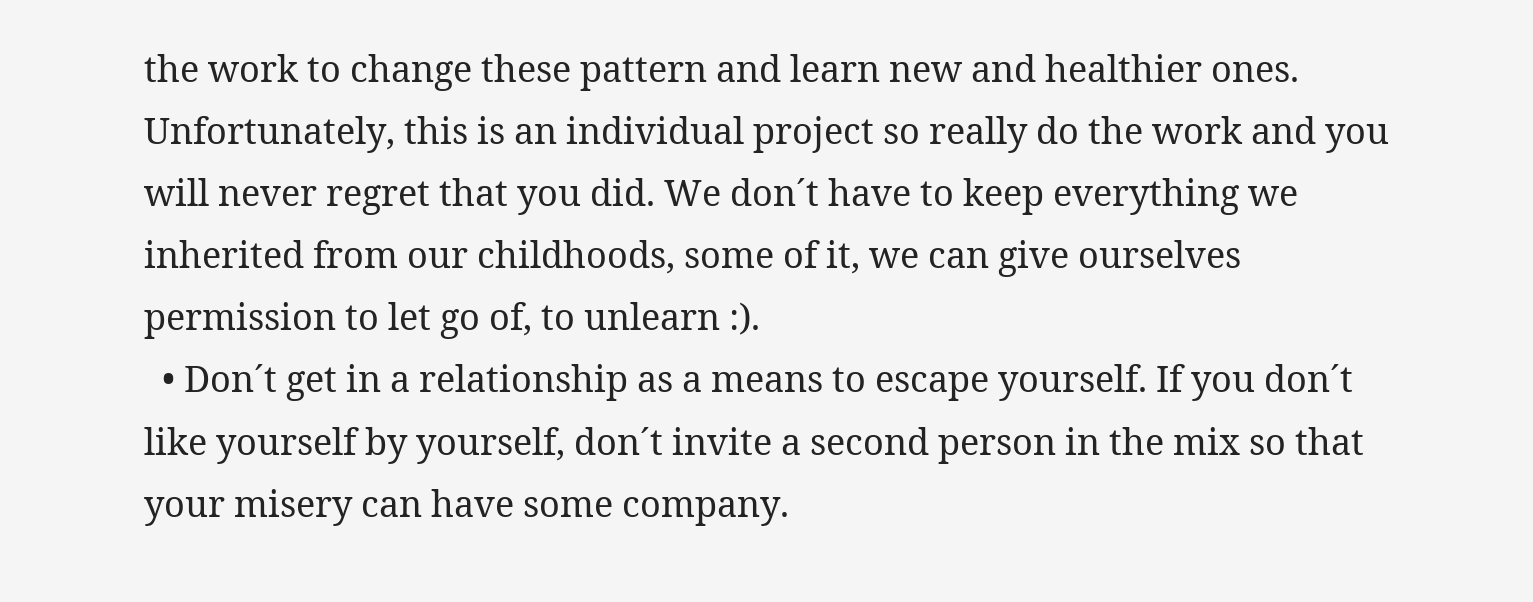the work to change these pattern and learn new and healthier ones. Unfortunately, this is an individual project so really do the work and you will never regret that you did. We don´t have to keep everything we inherited from our childhoods, some of it, we can give ourselves permission to let go of, to unlearn :).
  • Don´t get in a relationship as a means to escape yourself. If you don´t like yourself by yourself, don´t invite a second person in the mix so that your misery can have some company.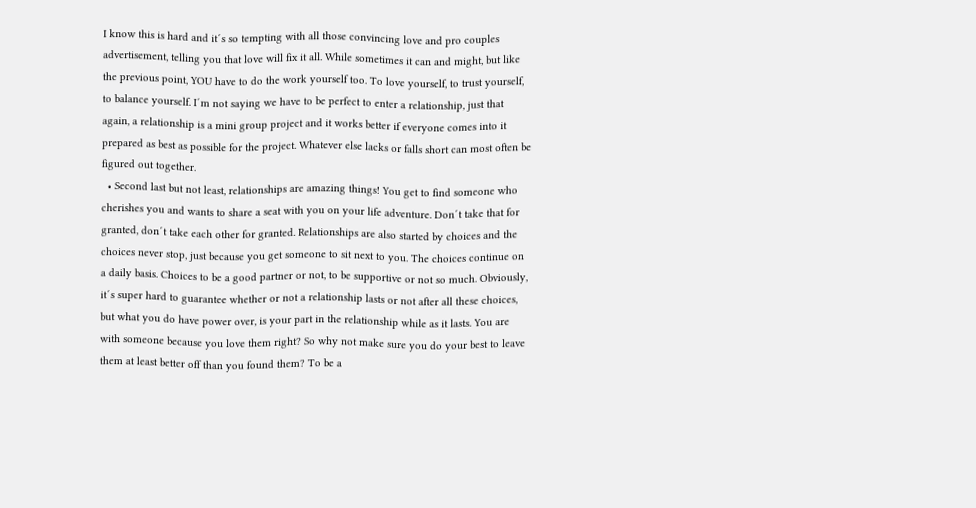I know this is hard and it´s so tempting with all those convincing love and pro couples advertisement, telling you that love will fix it all. While sometimes it can and might, but like the previous point, YOU have to do the work yourself too. To love yourself, to trust yourself, to balance yourself. I´m not saying we have to be perfect to enter a relationship, just that again, a relationship is a mini group project and it works better if everyone comes into it prepared as best as possible for the project. Whatever else lacks or falls short can most often be figured out together.
  • Second last but not least, relationships are amazing things! You get to find someone who cherishes you and wants to share a seat with you on your life adventure. Don´t take that for granted, don´t take each other for granted. Relationships are also started by choices and the choices never stop, just because you get someone to sit next to you. The choices continue on a daily basis. Choices to be a good partner or not, to be supportive or not so much. Obviously, it´s super hard to guarantee whether or not a relationship lasts or not after all these choices, but what you do have power over, is your part in the relationship while as it lasts. You are with someone because you love them right? So why not make sure you do your best to leave them at least better off than you found them? To be a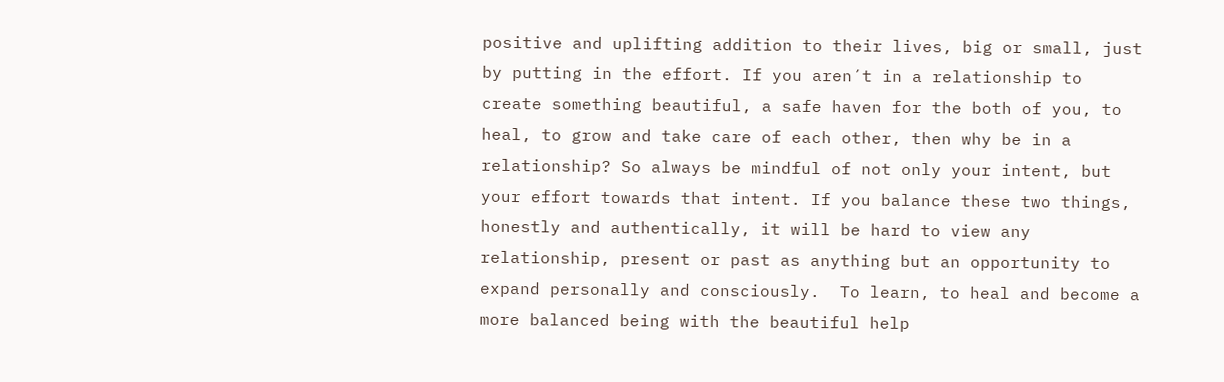positive and uplifting addition to their lives, big or small, just by putting in the effort. If you aren´t in a relationship to create something beautiful, a safe haven for the both of you, to heal, to grow and take care of each other, then why be in a relationship? So always be mindful of not only your intent, but your effort towards that intent. If you balance these two things, honestly and authentically, it will be hard to view any relationship, present or past as anything but an opportunity to expand personally and consciously.  To learn, to heal and become a more balanced being with the beautiful help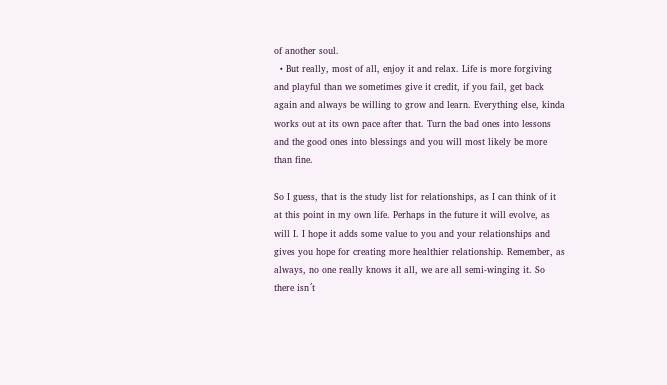of another soul.
  • But really, most of all, enjoy it and relax. Life is more forgiving and playful than we sometimes give it credit, if you fail, get back again and always be willing to grow and learn. Everything else, kinda works out at its own pace after that. Turn the bad ones into lessons and the good ones into blessings and you will most likely be more than fine.

So I guess, that is the study list for relationships, as I can think of it at this point in my own life. Perhaps in the future it will evolve, as will I. I hope it adds some value to you and your relationships and gives you hope for creating more healthier relationship. Remember, as always, no one really knows it all, we are all semi-winging it. So there isn´t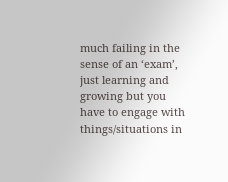much failing in the sense of an ‘exam’, just learning and growing but you have to engage with things/situations in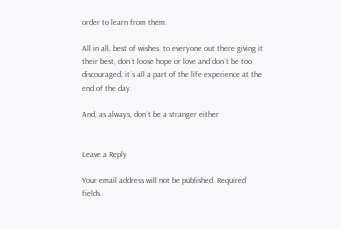order to learn from them.

All in all, best of wishes  to everyone out there giving it their best, don´t loose hope or love and don´t be too discouraged, it´s all a part of the life experience at the end of the day.

And, as always, don´t be a stranger either


Leave a Reply

Your email address will not be published. Required fields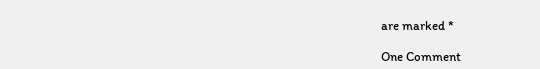are marked *

One Comment